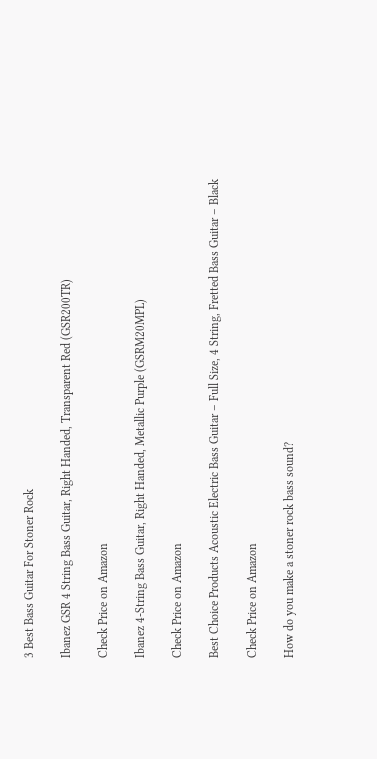3 Best Bass Guitar For Stoner Rock

Ibanez GSR 4 String Bass Guitar, Right Handed, Transparent Red (GSR200TR)

Check Price on Amazon

Ibanez 4-String Bass Guitar, Right Handed, Metallic Purple (GSRM20MPL)

Check Price on Amazon

Best Choice Products Acoustic Electric Bass Guitar – Full Size, 4 String, Fretted Bass Guitar – Black

Check Price on Amazon

How do you make a stoner rock bass sound?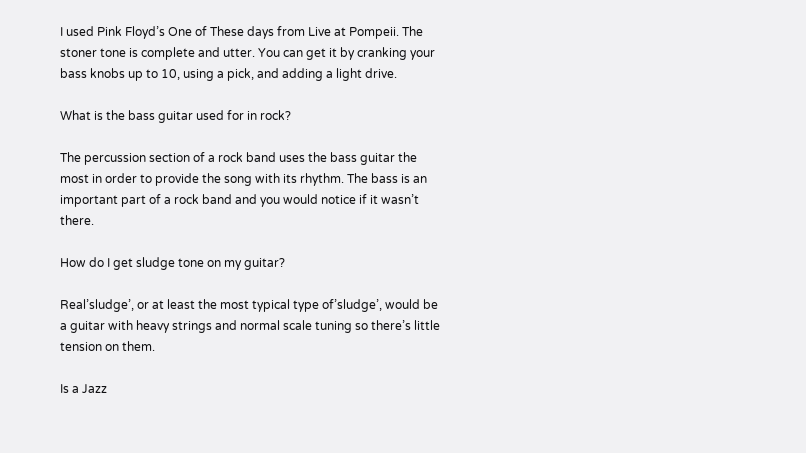I used Pink Floyd’s One of These days from Live at Pompeii. The stoner tone is complete and utter. You can get it by cranking your bass knobs up to 10, using a pick, and adding a light drive.

What is the bass guitar used for in rock?

The percussion section of a rock band uses the bass guitar the most in order to provide the song with its rhythm. The bass is an important part of a rock band and you would notice if it wasn’t there.

How do I get sludge tone on my guitar?

Real’sludge’, or at least the most typical type of’sludge’, would be a guitar with heavy strings and normal scale tuning so there’s little tension on them.

Is a Jazz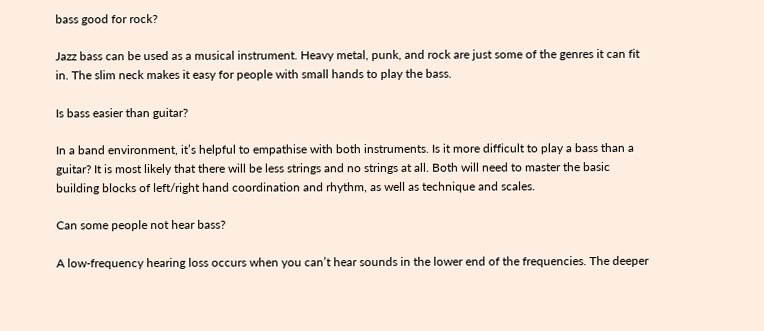bass good for rock?

Jazz bass can be used as a musical instrument. Heavy metal, punk, and rock are just some of the genres it can fit in. The slim neck makes it easy for people with small hands to play the bass.

Is bass easier than guitar?

In a band environment, it’s helpful to empathise with both instruments. Is it more difficult to play a bass than a guitar? It is most likely that there will be less strings and no strings at all. Both will need to master the basic building blocks of left/right hand coordination and rhythm, as well as technique and scales.

Can some people not hear bass?

A low-frequency hearing loss occurs when you can’t hear sounds in the lower end of the frequencies. The deeper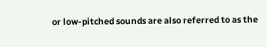or low-pitched sounds are also referred to as the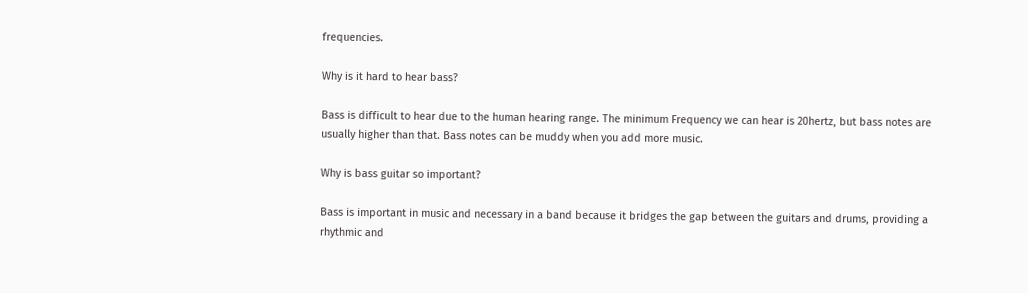frequencies.

Why is it hard to hear bass?

Bass is difficult to hear due to the human hearing range. The minimum Frequency we can hear is 20hertz, but bass notes are usually higher than that. Bass notes can be muddy when you add more music.

Why is bass guitar so important?

Bass is important in music and necessary in a band because it bridges the gap between the guitars and drums, providing a rhythmic and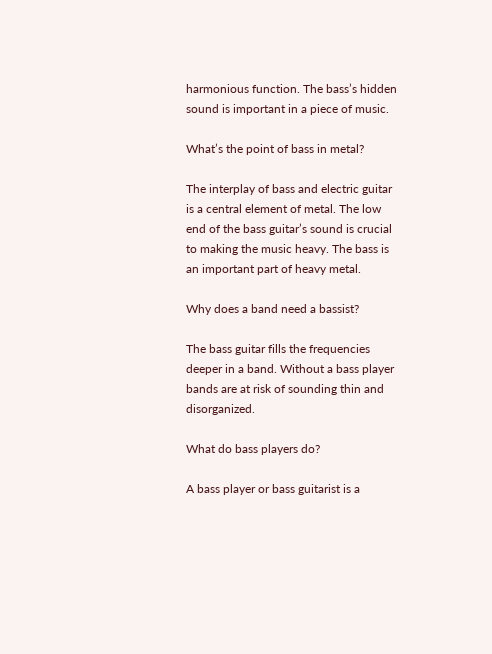harmonious function. The bass’s hidden sound is important in a piece of music.

What’s the point of bass in metal?

The interplay of bass and electric guitar is a central element of metal. The low end of the bass guitar’s sound is crucial to making the music heavy. The bass is an important part of heavy metal.

Why does a band need a bassist?

The bass guitar fills the frequencies deeper in a band. Without a bass player bands are at risk of sounding thin and disorganized.

What do bass players do?

A bass player or bass guitarist is a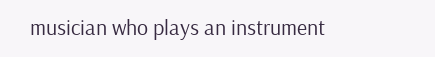musician who plays an instrument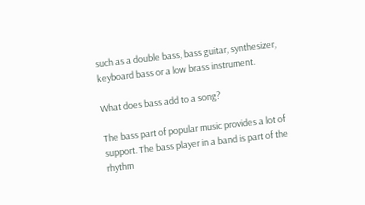such as a double bass, bass guitar, synthesizer, keyboard bass or a low brass instrument.

What does bass add to a song?

The bass part of popular music provides a lot of support. The bass player in a band is part of the rhythm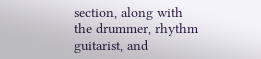section, along with the drummer, rhythm guitarist, and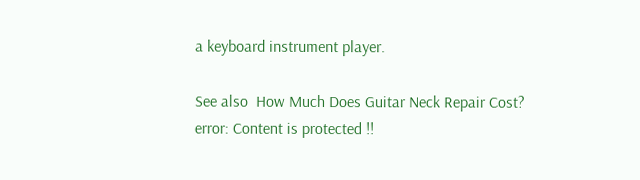a keyboard instrument player.

See also  How Much Does Guitar Neck Repair Cost?
error: Content is protected !!